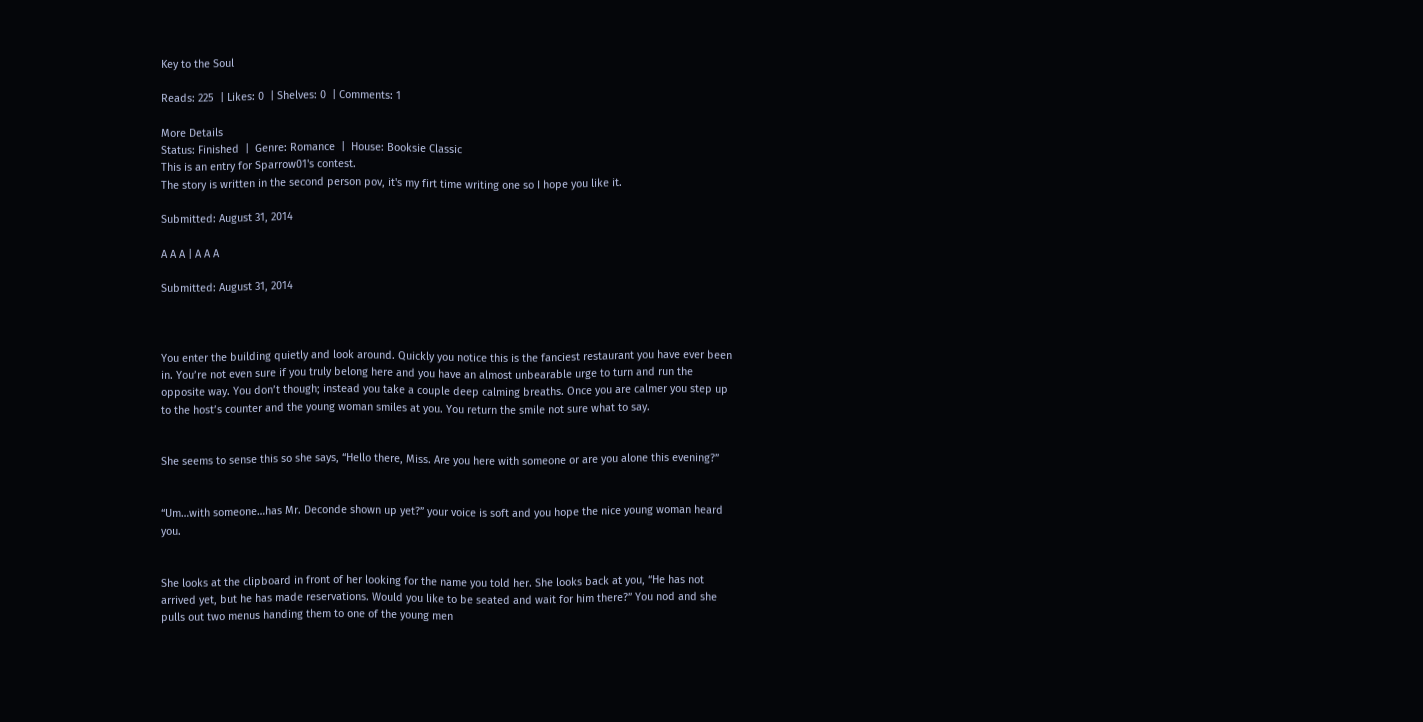Key to the Soul

Reads: 225  | Likes: 0  | Shelves: 0  | Comments: 1

More Details
Status: Finished  |  Genre: Romance  |  House: Booksie Classic
This is an entry for Sparrow01's contest.
The story is written in the second person pov, it's my firt time writing one so I hope you like it.

Submitted: August 31, 2014

A A A | A A A

Submitted: August 31, 2014



You enter the building quietly and look around. Quickly you notice this is the fanciest restaurant you have ever been in. You’re not even sure if you truly belong here and you have an almost unbearable urge to turn and run the opposite way. You don’t though; instead you take a couple deep calming breaths. Once you are calmer you step up to the host’s counter and the young woman smiles at you. You return the smile not sure what to say.


She seems to sense this so she says, “Hello there, Miss. Are you here with someone or are you alone this evening?”


“Um…with someone…has Mr. Deconde shown up yet?” your voice is soft and you hope the nice young woman heard you.


She looks at the clipboard in front of her looking for the name you told her. She looks back at you, “He has not arrived yet, but he has made reservations. Would you like to be seated and wait for him there?” You nod and she pulls out two menus handing them to one of the young men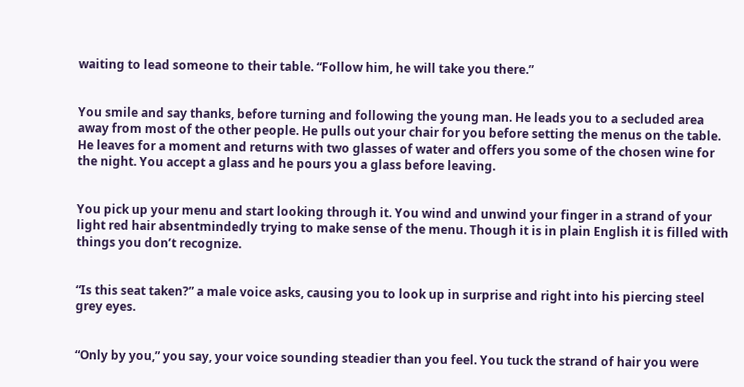waiting to lead someone to their table. “Follow him, he will take you there.”


You smile and say thanks, before turning and following the young man. He leads you to a secluded area away from most of the other people. He pulls out your chair for you before setting the menus on the table. He leaves for a moment and returns with two glasses of water and offers you some of the chosen wine for the night. You accept a glass and he pours you a glass before leaving.


You pick up your menu and start looking through it. You wind and unwind your finger in a strand of your light red hair absentmindedly trying to make sense of the menu. Though it is in plain English it is filled with things you don’t recognize.


“Is this seat taken?” a male voice asks, causing you to look up in surprise and right into his piercing steel grey eyes.


“Only by you,” you say, your voice sounding steadier than you feel. You tuck the strand of hair you were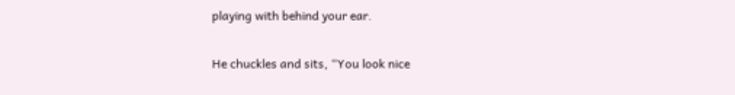playing with behind your ear.


He chuckles and sits, “You look nice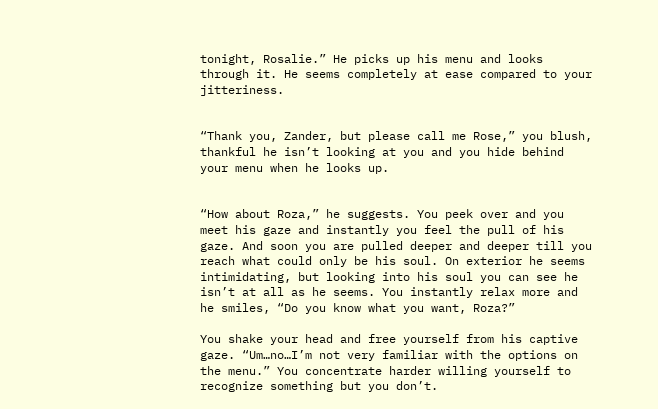tonight, Rosalie.” He picks up his menu and looks through it. He seems completely at ease compared to your jitteriness.


“Thank you, Zander, but please call me Rose,” you blush, thankful he isn’t looking at you and you hide behind your menu when he looks up.


“How about Roza,” he suggests. You peek over and you meet his gaze and instantly you feel the pull of his gaze. And soon you are pulled deeper and deeper till you reach what could only be his soul. On exterior he seems intimidating, but looking into his soul you can see he isn’t at all as he seems. You instantly relax more and he smiles, “Do you know what you want, Roza?”

You shake your head and free yourself from his captive gaze. “Um…no…I’m not very familiar with the options on the menu.” You concentrate harder willing yourself to recognize something but you don’t.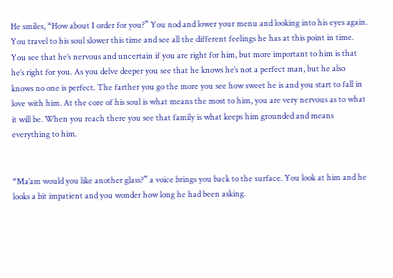He smiles, “How about I order for you?” You nod and lower your menu and looking into his eyes again. You travel to his soul slower this time and see all the different feelings he has at this point in time. You see that he’s nervous and uncertain if you are right for him, but more important to him is that he’s right for you. As you delve deeper you see that he knows he’s not a perfect man, but he also knows no one is perfect. The farther you go the more you see how sweet he is and you start to fall in love with him. At the core of his soul is what means the most to him, you are very nervous as to what it will be. When you reach there you see that family is what keeps him grounded and means everything to him.


“Ma’am would you like another glass?” a voice brings you back to the surface. You look at him and he looks a bit impatient and you wonder how long he had been asking.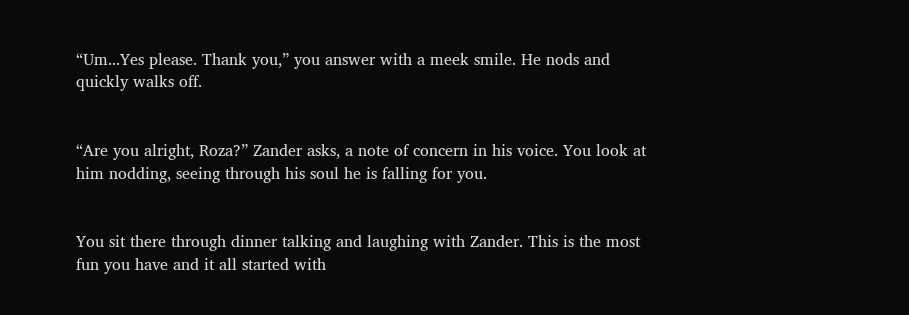“Um...Yes please. Thank you,” you answer with a meek smile. He nods and quickly walks off.


“Are you alright, Roza?” Zander asks, a note of concern in his voice. You look at him nodding, seeing through his soul he is falling for you.


You sit there through dinner talking and laughing with Zander. This is the most fun you have and it all started with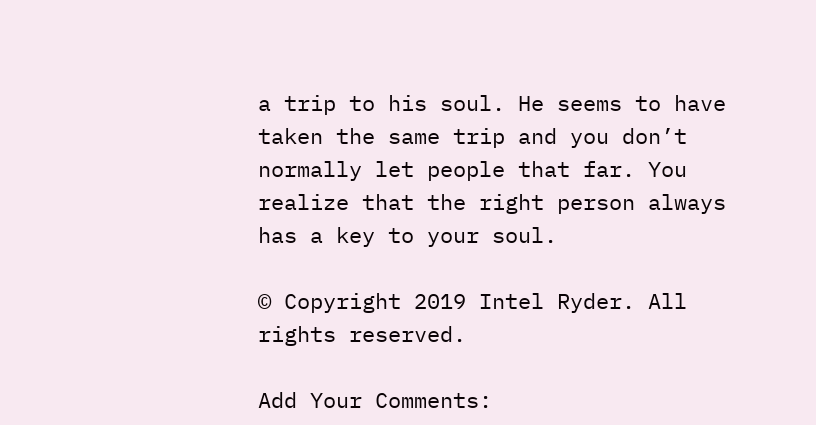a trip to his soul. He seems to have taken the same trip and you don’t normally let people that far. You realize that the right person always has a key to your soul.

© Copyright 2019 Intel Ryder. All rights reserved.

Add Your Comments: